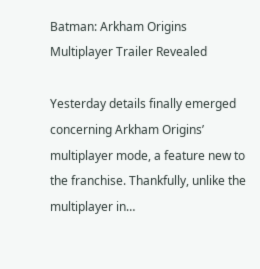Batman: Arkham Origins Multiplayer Trailer Revealed

Yesterday details finally emerged concerning Arkham Origins’ multiplayer mode, a feature new to the franchise. Thankfully, unlike the multiplayer in…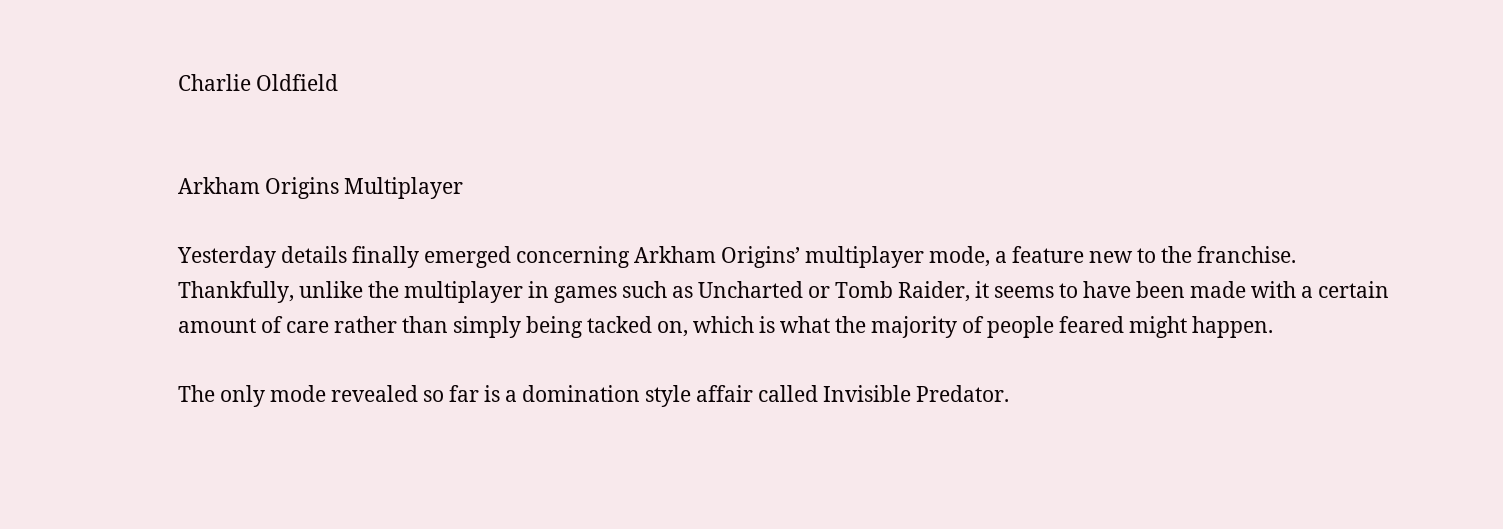Charlie Oldfield


Arkham Origins Multiplayer

Yesterday details finally emerged concerning Arkham Origins’ multiplayer mode, a feature new to the franchise. Thankfully, unlike the multiplayer in games such as Uncharted or Tomb Raider, it seems to have been made with a certain amount of care rather than simply being tacked on, which is what the majority of people feared might happen.

The only mode revealed so far is a domination style affair called Invisible Predator.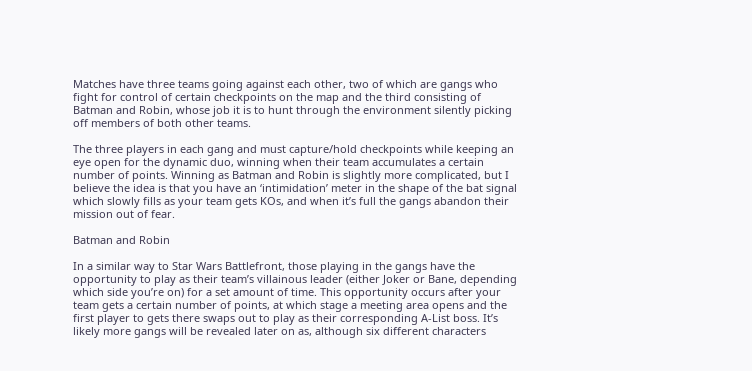Matches have three teams going against each other, two of which are gangs who fight for control of certain checkpoints on the map and the third consisting of Batman and Robin, whose job it is to hunt through the environment silently picking off members of both other teams.

The three players in each gang and must capture/hold checkpoints while keeping an eye open for the dynamic duo, winning when their team accumulates a certain number of points. Winning as Batman and Robin is slightly more complicated, but I believe the idea is that you have an ‘intimidation’ meter in the shape of the bat signal which slowly fills as your team gets KOs, and when it’s full the gangs abandon their mission out of fear.

Batman and Robin

In a similar way to Star Wars Battlefront, those playing in the gangs have the opportunity to play as their team’s villainous leader (either Joker or Bane, depending which side you’re on) for a set amount of time. This opportunity occurs after your team gets a certain number of points, at which stage a meeting area opens and the first player to gets there swaps out to play as their corresponding A-List boss. It’s likely more gangs will be revealed later on as, although six different characters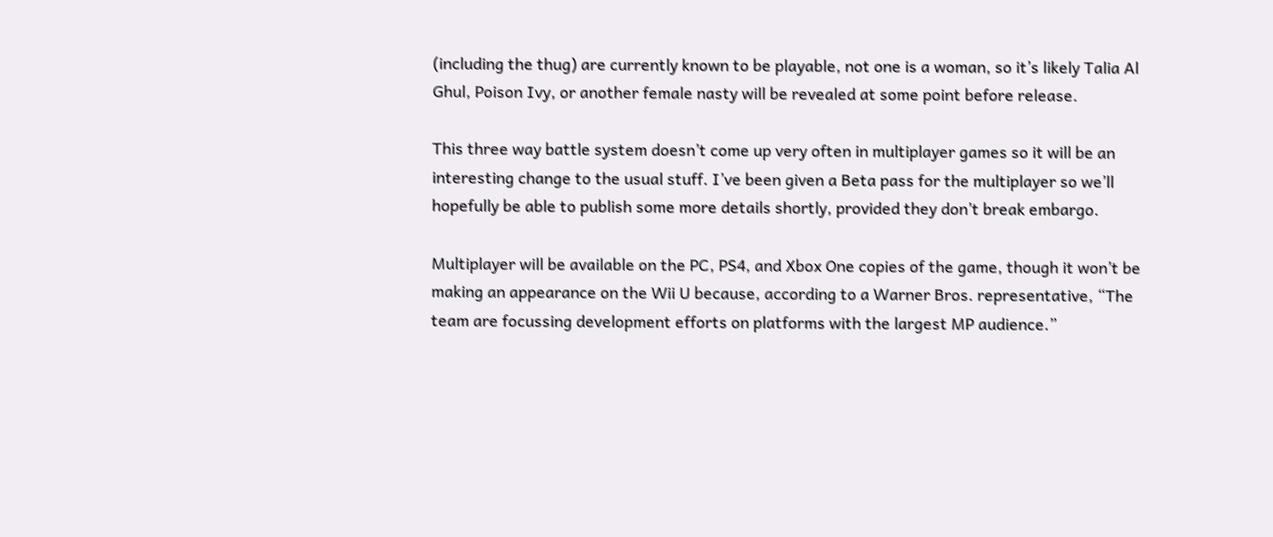(including the thug) are currently known to be playable, not one is a woman, so it’s likely Talia Al Ghul, Poison Ivy, or another female nasty will be revealed at some point before release.

This three way battle system doesn’t come up very often in multiplayer games so it will be an interesting change to the usual stuff. I’ve been given a Beta pass for the multiplayer so we’ll hopefully be able to publish some more details shortly, provided they don’t break embargo.

Multiplayer will be available on the PC, PS4, and Xbox One copies of the game, though it won’t be making an appearance on the Wii U because, according to a Warner Bros. representative, “The team are focussing development efforts on platforms with the largest MP audience.”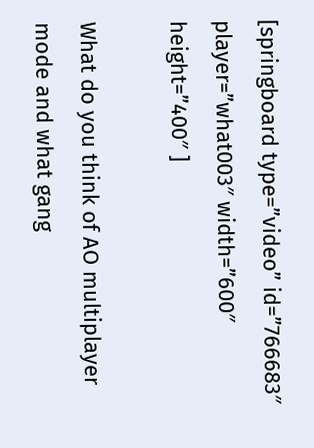[springboard type=”video” id=”766683″ player=”what003″ width=”600″ height=”400″ ]

What do you think of AO multiplayer mode and what gang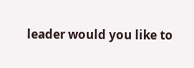leader would you like to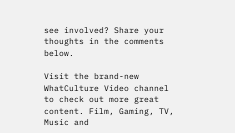see involved? Share your thoughts in the comments below.

Visit the brand-new WhatCulture Video channel to check out more great content. Film, Gaming, TV, Music and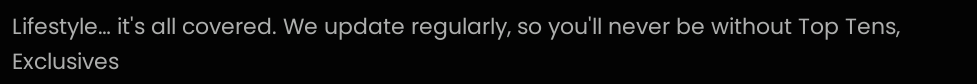Lifestyle… it's all covered. We update regularly, so you'll never be without Top Tens, Exclusives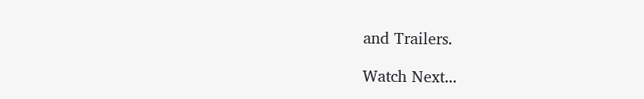and Trailers.

Watch Next...